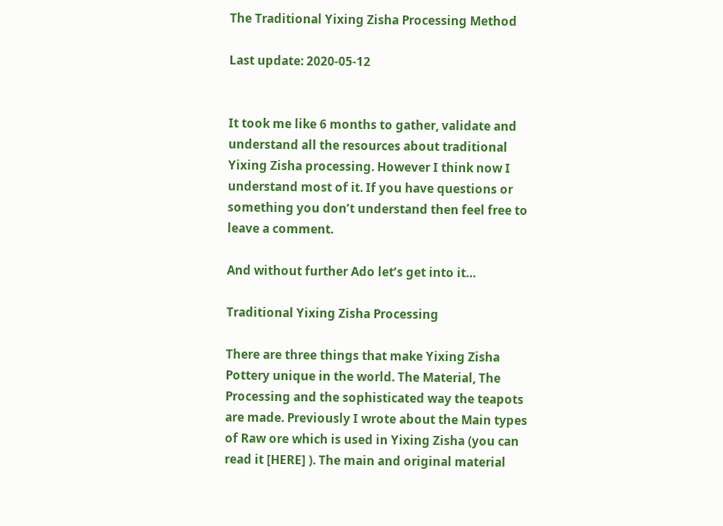The Traditional Yixing Zisha Processing Method

Last update: 2020-05-12


It took me like 6 months to gather, validate and understand all the resources about traditional Yixing Zisha processing. However I think now I understand most of it. If you have questions or something you don’t understand then feel free to leave a comment.

And without further Ado let’s get into it…

Traditional Yixing Zisha Processing

There are three things that make Yixing Zisha Pottery unique in the world. The Material, The Processing and the sophisticated way the teapots are made. Previously I wrote about the Main types of Raw ore which is used in Yixing Zisha (you can read it [HERE] ). The main and original material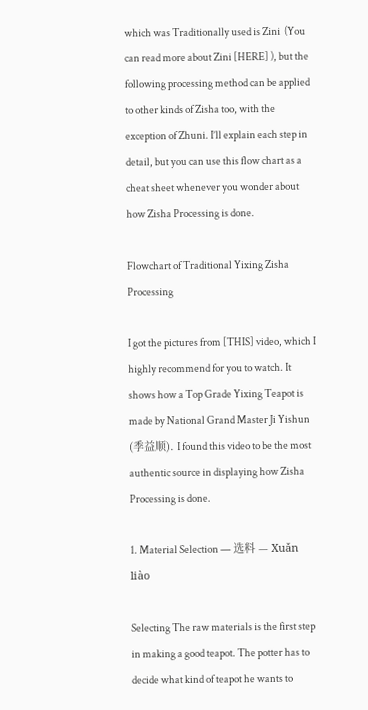which was Traditionally used is Zini  (You can read more about Zini [HERE] ), but the following processing method can be applied to other kinds of Zisha too, with the exception of Zhuni. I’ll explain each step in detail, but you can use this flow chart as a cheat sheet whenever you wonder about how Zisha Processing is done.

Flowchart of Traditional Yixing Zisha Processing

I got the pictures from [THIS] video, which I highly recommend for you to watch. It shows how a Top Grade Yixing Teapot is made by National Grand Master Ji Yishun (季益顺). I found this video to be the most authentic source in displaying how Zisha Processing is done.

1. Material Selection — 选料 — Xuǎn liào

Selecting The raw materials is the first step in making a good teapot. The potter has to decide what kind of teapot he wants to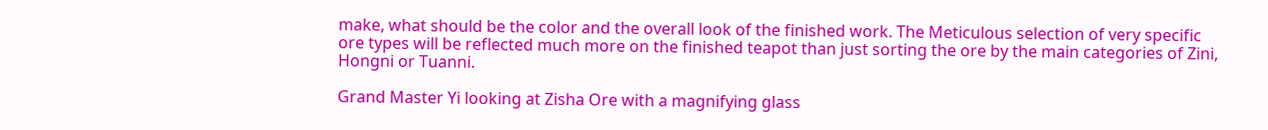make, what should be the color and the overall look of the finished work. The Meticulous selection of very specific ore types will be reflected much more on the finished teapot than just sorting the ore by the main categories of Zini, Hongni or Tuanni.

Grand Master Yi looking at Zisha Ore with a magnifying glass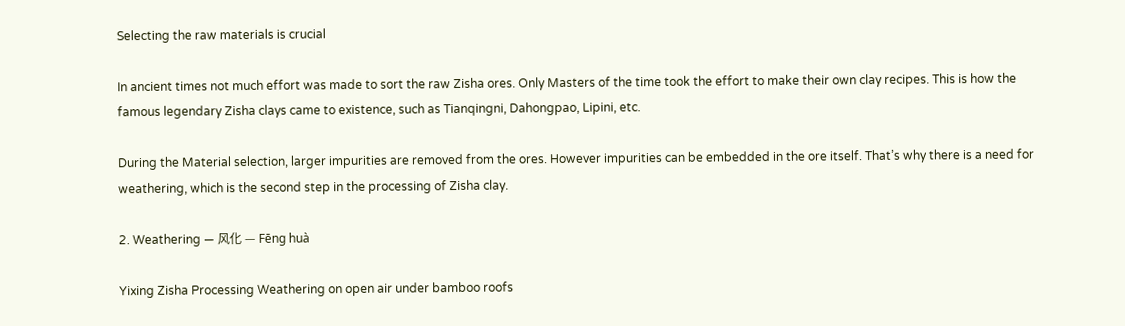Selecting the raw materials is crucial

In ancient times not much effort was made to sort the raw Zisha ores. Only Masters of the time took the effort to make their own clay recipes. This is how the famous legendary Zisha clays came to existence, such as Tianqingni, Dahongpao, Lipini, etc.

During the Material selection, larger impurities are removed from the ores. However impurities can be embedded in the ore itself. That’s why there is a need for weathering, which is the second step in the processing of Zisha clay.

2. Weathering — 风化 — Fēng huà

Yixing Zisha Processing Weathering on open air under bamboo roofs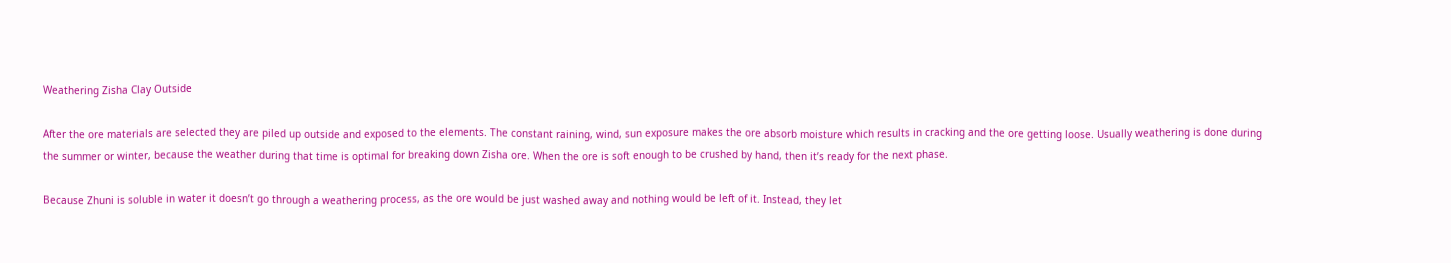Weathering Zisha Clay Outside

After the ore materials are selected they are piled up outside and exposed to the elements. The constant raining, wind, sun exposure makes the ore absorb moisture which results in cracking and the ore getting loose. Usually weathering is done during the summer or winter, because the weather during that time is optimal for breaking down Zisha ore. When the ore is soft enough to be crushed by hand, then it’s ready for the next phase.

Because Zhuni is soluble in water it doesn’t go through a weathering process, as the ore would be just washed away and nothing would be left of it. Instead, they let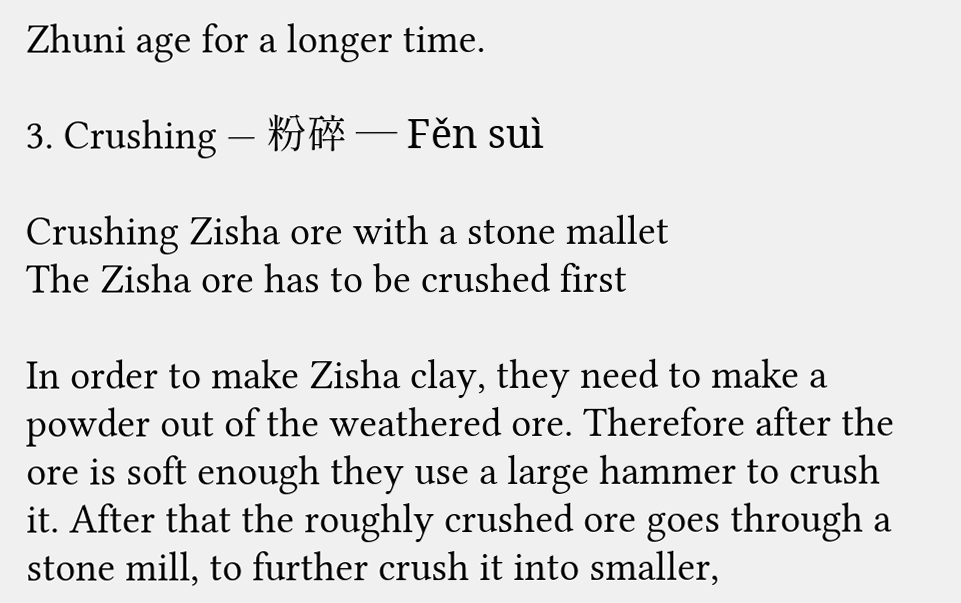Zhuni age for a longer time.

3. Crushing — 粉碎 — Fěn suì

Crushing Zisha ore with a stone mallet
The Zisha ore has to be crushed first

In order to make Zisha clay, they need to make a powder out of the weathered ore. Therefore after the  ore is soft enough they use a large hammer to crush it. After that the roughly crushed ore goes through a stone mill, to further crush it into smaller,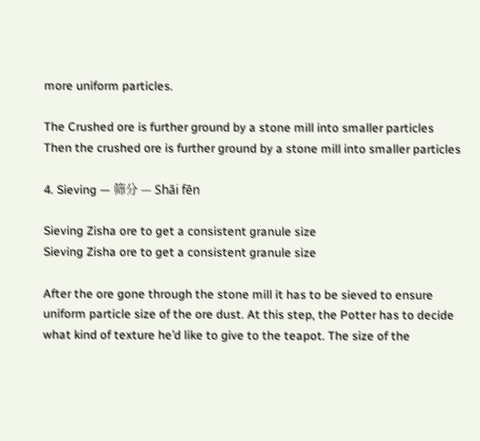more uniform particles.

The Crushed ore is further ground by a stone mill into smaller particles
Then the crushed ore is further ground by a stone mill into smaller particles

4. Sieving — 筛分 — Shāi fēn

Sieving Zisha ore to get a consistent granule size
Sieving Zisha ore to get a consistent granule size

After the ore gone through the stone mill it has to be sieved to ensure uniform particle size of the ore dust. At this step, the Potter has to decide what kind of texture he’d like to give to the teapot. The size of the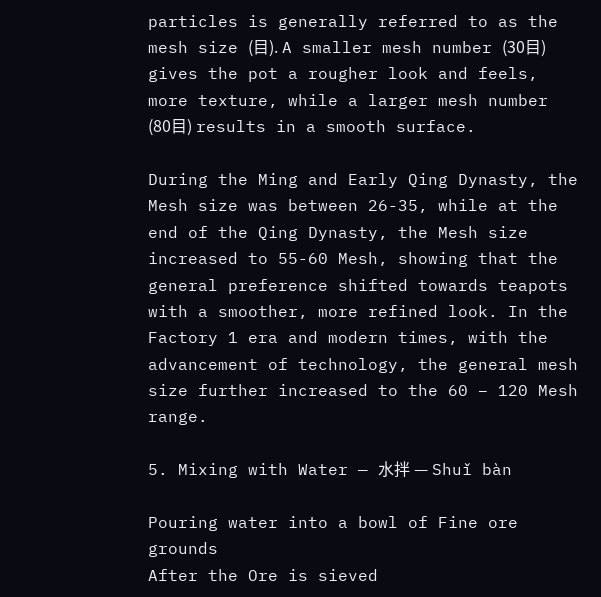particles is generally referred to as the mesh size (目). A smaller mesh number (30目) gives the pot a rougher look and feels, more texture, while a larger mesh number (80目) results in a smooth surface.

During the Ming and Early Qing Dynasty, the Mesh size was between 26-35, while at the end of the Qing Dynasty, the Mesh size increased to 55-60 Mesh, showing that the general preference shifted towards teapots with a smoother, more refined look. In the Factory 1 era and modern times, with the advancement of technology, the general mesh size further increased to the 60 – 120 Mesh range.

5. Mixing with Water — 水拌 — Shuǐ bàn

Pouring water into a bowl of Fine ore grounds
After the Ore is sieved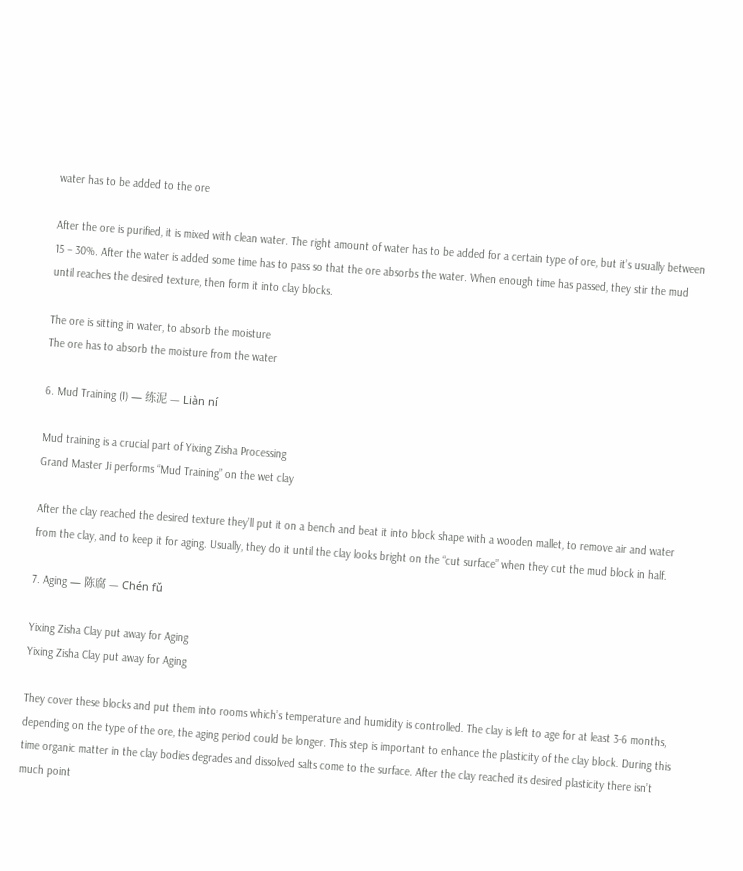water has to be added to the ore

After the ore is purified, it is mixed with clean water. The right amount of water has to be added for a certain type of ore, but it’s usually between 15 – 30%. After the water is added some time has to pass so that the ore absorbs the water. When enough time has passed, they stir the mud until reaches the desired texture, then form it into clay blocks.

The ore is sitting in water, to absorb the moisture
The ore has to absorb the moisture from the water

6. Mud Training (I) — 练泥 — Liàn ní

Mud training is a crucial part of Yixing Zisha Processing
Grand Master Ji performs “Mud Training” on the wet clay

After the clay reached the desired texture they’ll put it on a bench and beat it into block shape with a wooden mallet, to remove air and water from the clay, and to keep it for aging. Usually, they do it until the clay looks bright on the “cut surface” when they cut the mud block in half.

7. Aging — 陈腐 — Chén fǔ

Yixing Zisha Clay put away for Aging
Yixing Zisha Clay put away for Aging

They cover these blocks and put them into rooms which’s temperature and humidity is controlled. The clay is left to age for at least 3-6 months, depending on the type of the ore, the aging period could be longer. This step is important to enhance the plasticity of the clay block. During this time organic matter in the clay bodies degrades and dissolved salts come to the surface. After the clay reached its desired plasticity there isn’t much point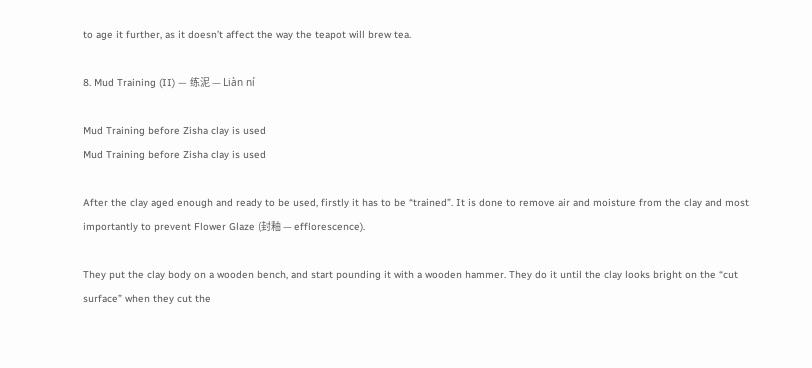to age it further, as it doesn’t affect the way the teapot will brew tea.

8. Mud Training (II) — 练泥 — Liàn ní

Mud Training before Zisha clay is used
Mud Training before Zisha clay is used

After the clay aged enough and ready to be used, firstly it has to be “trained”. It is done to remove air and moisture from the clay and most importantly to prevent Flower Glaze (封釉 — efflorescence).

They put the clay body on a wooden bench, and start pounding it with a wooden hammer. They do it until the clay looks bright on the “cut surface” when they cut the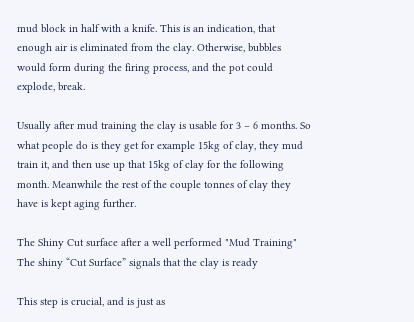mud block in half with a knife. This is an indication, that enough air is eliminated from the clay. Otherwise, bubbles would form during the firing process, and the pot could explode, break.

Usually after mud training the clay is usable for 3 – 6 months. So what people do is they get for example 15kg of clay, they mud train it, and then use up that 15kg of clay for the following month. Meanwhile the rest of the couple tonnes of clay they have is kept aging further.

The Shiny Cut surface after a well performed "Mud Training"
The shiny “Cut Surface” signals that the clay is ready

This step is crucial, and is just as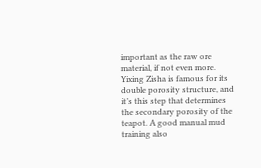important as the raw ore material, if not even more. Yixing Zisha is famous for its double porosity structure, and it’s this step that determines the secondary porosity of the teapot. A good manual mud training also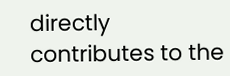directly contributes to the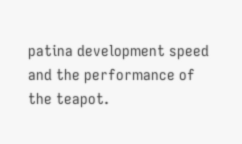patina development speed and the performance of the teapot.